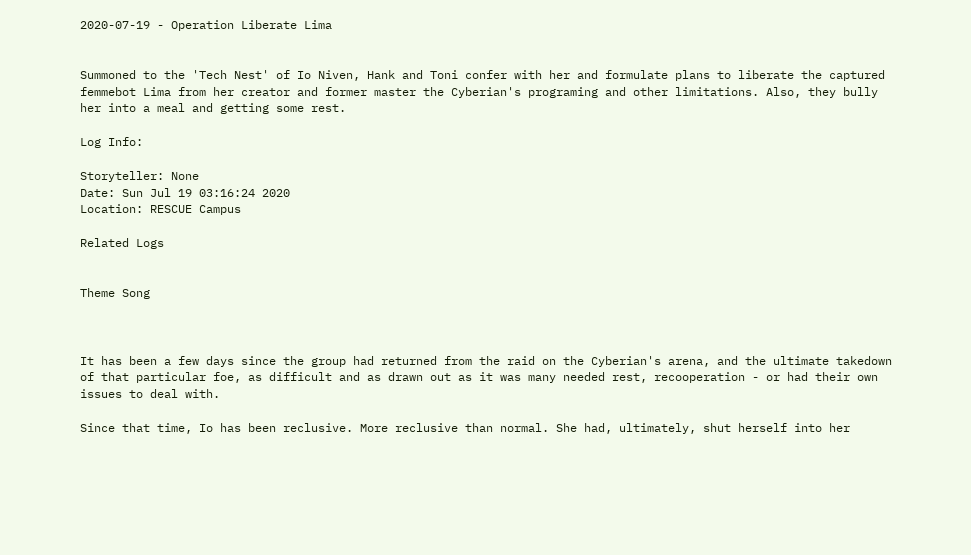2020-07-19 - Operation Liberate Lima


Summoned to the 'Tech Nest' of Io Niven, Hank and Toni confer with her and formulate plans to liberate the captured femmebot Lima from her creator and former master the Cyberian's programing and other limitations. Also, they bully her into a meal and getting some rest.

Log Info:

Storyteller: None
Date: Sun Jul 19 03:16:24 2020
Location: RESCUE Campus

Related Logs


Theme Song



It has been a few days since the group had returned from the raid on the Cyberian's arena, and the ultimate takedown of that particular foe, as difficult and as drawn out as it was many needed rest, recooperation - or had their own issues to deal with.

Since that time, Io has been reclusive. More reclusive than normal. She had, ultimately, shut herself into her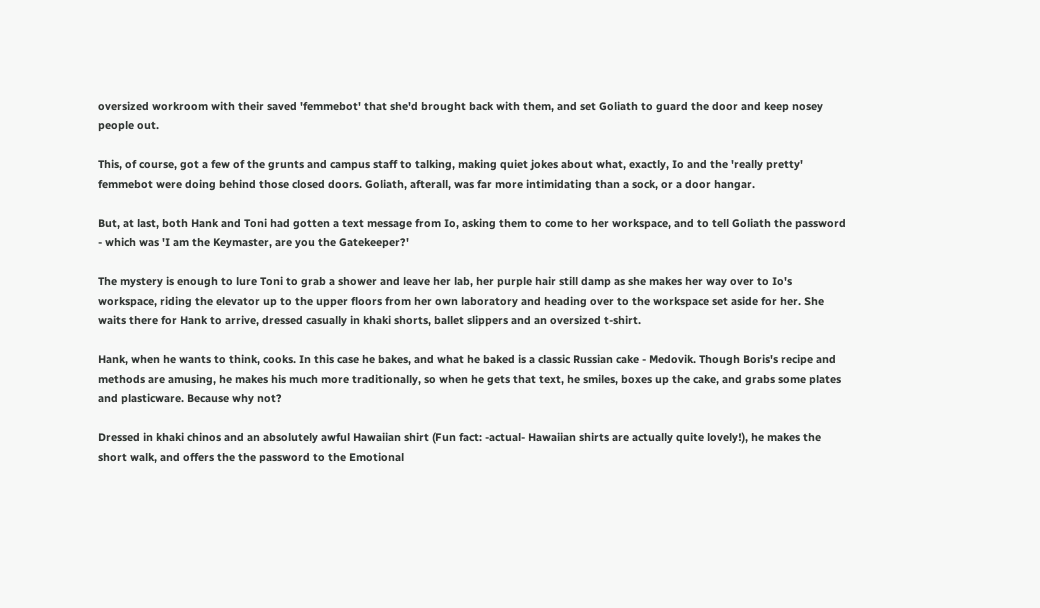oversized workroom with their saved 'femmebot' that she'd brought back with them, and set Goliath to guard the door and keep nosey people out.

This, of course, got a few of the grunts and campus staff to talking, making quiet jokes about what, exactly, Io and the 'really pretty' femmebot were doing behind those closed doors. Goliath, afterall, was far more intimidating than a sock, or a door hangar.

But, at last, both Hank and Toni had gotten a text message from Io, asking them to come to her workspace, and to tell Goliath the password - which was 'I am the Keymaster, are you the Gatekeeper?'

The mystery is enough to lure Toni to grab a shower and leave her lab, her purple hair still damp as she makes her way over to Io's workspace, riding the elevator up to the upper floors from her own laboratory and heading over to the workspace set aside for her. She waits there for Hank to arrive, dressed casually in khaki shorts, ballet slippers and an oversized t-shirt.

Hank, when he wants to think, cooks. In this case he bakes, and what he baked is a classic Russian cake - Medovik. Though Boris's recipe and methods are amusing, he makes his much more traditionally, so when he gets that text, he smiles, boxes up the cake, and grabs some plates and plasticware. Because why not?

Dressed in khaki chinos and an absolutely awful Hawaiian shirt (Fun fact: -actual- Hawaiian shirts are actually quite lovely!), he makes the short walk, and offers the the password to the Emotional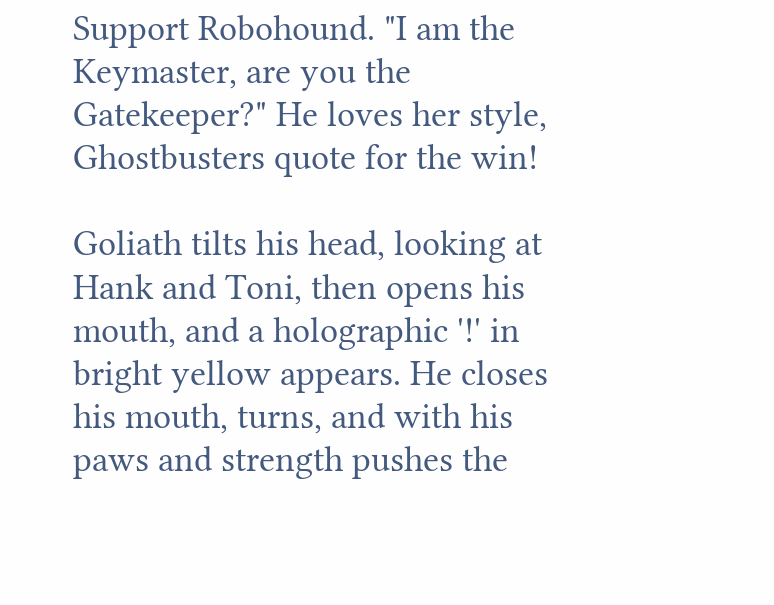Support Robohound. "I am the Keymaster, are you the Gatekeeper?" He loves her style, Ghostbusters quote for the win!

Goliath tilts his head, looking at Hank and Toni, then opens his mouth, and a holographic '!' in bright yellow appears. He closes his mouth, turns, and with his paws and strength pushes the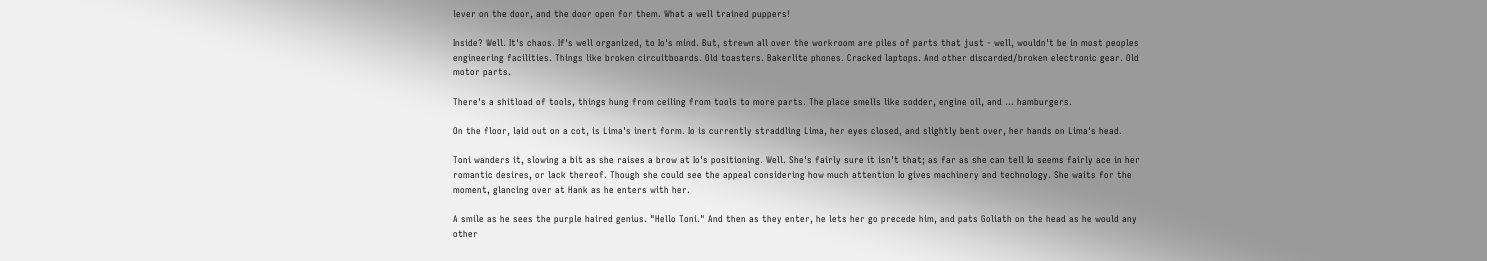lever on the door, and the door open for them. What a well trained puppers!

Inside? Well. It's chaos. If's well organized, to Io's mind. But, strewn all over the workroom are piles of parts that just - well, wouldn't be in most peoples engineering facilities. Things like broken circuitboards. Old toasters. Bakerlite phones. Cracked laptops. And other discarded/broken electronic gear. Old motor parts.

There's a shitload of tools, things hung from ceiling from tools to more parts. The place smells like sodder, engine oil, and … hamburgers.

On the floor, laid out on a cot, is Lima's inert form. Io is currently straddling Lima, her eyes closed, and slightly bent over, her hands on Lima's head.

Toni wanders it, slowing a bit as she raises a brow at Io's positioning. Well. She's fairly sure it isn't that; as far as she can tell Io seems fairly ace in her romantic desires, or lack thereof. Though she could see the appeal considering how much attention Io gives machinery and technology. She waits for the moment, glancing over at Hank as he enters with her.

A smile as he sees the purple haired genius. "Hello Toni." And then as they enter, he lets her go precede him, and pats Goliath on the head as he would any other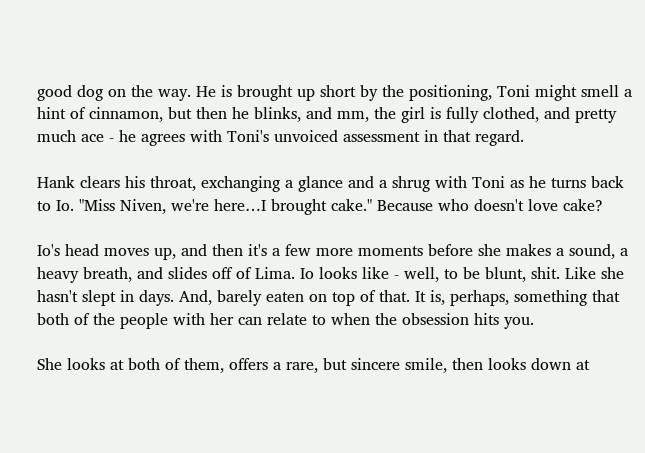good dog on the way. He is brought up short by the positioning, Toni might smell a hint of cinnamon, but then he blinks, and mm, the girl is fully clothed, and pretty much ace - he agrees with Toni's unvoiced assessment in that regard.

Hank clears his throat, exchanging a glance and a shrug with Toni as he turns back to Io. "Miss Niven, we're here…I brought cake." Because who doesn't love cake?

Io's head moves up, and then it's a few more moments before she makes a sound, a heavy breath, and slides off of Lima. Io looks like - well, to be blunt, shit. Like she hasn't slept in days. And, barely eaten on top of that. It is, perhaps, something that both of the people with her can relate to when the obsession hits you.

She looks at both of them, offers a rare, but sincere smile, then looks down at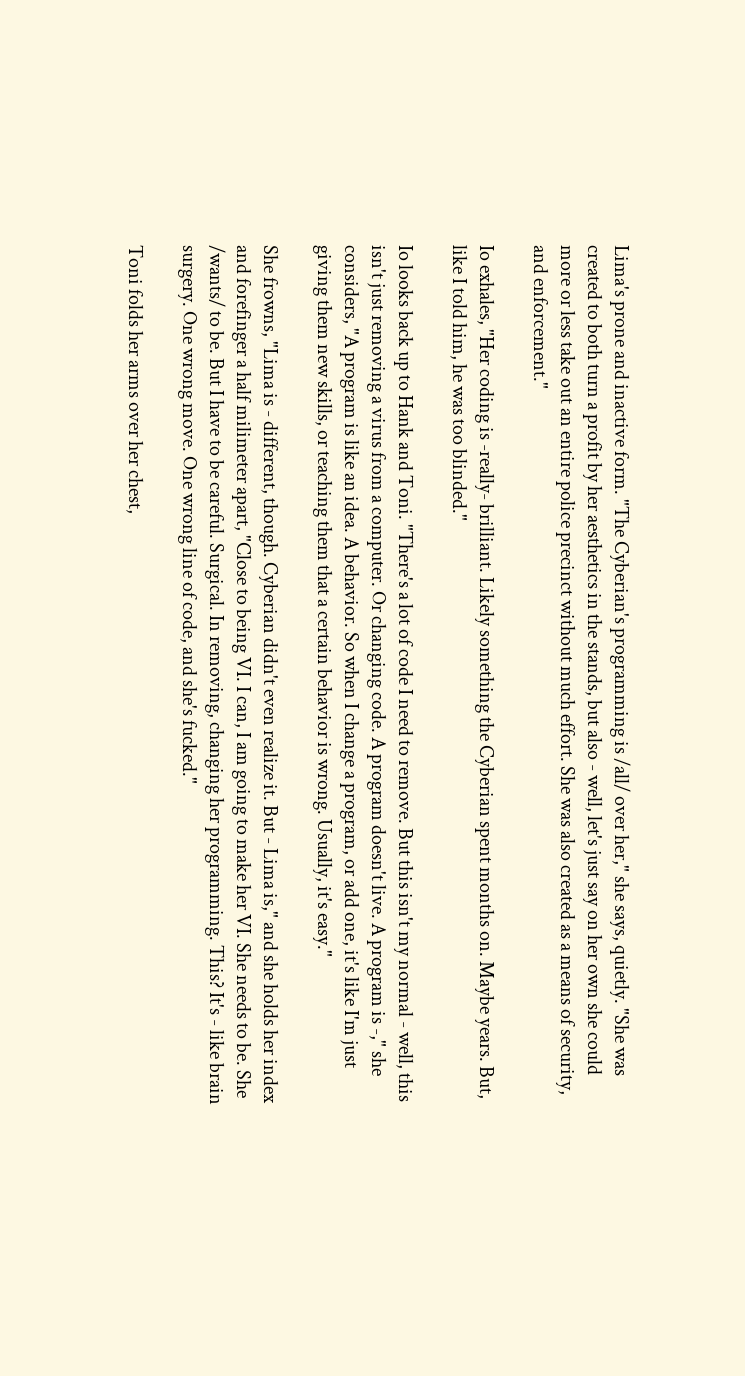Lima's prone and inactive form. "The Cyberian's programming is /all/ over her," she says, quietly. "She was created to both turn a profit by her aesthetics in the stands, but also - well, let's just say on her own she could more or less take out an entire police precinct without much effort. She was also created as a means of security, and enforcement."

Io exhales, "Her coding is -really- brilliant. Likely something the Cyberian spent months on. Maybe years. But, like I told him, he was too blinded."

Io looks back up to Hank and Toni. "There's a lot of code I need to remove. But this isn't my normal - well, this isn't just removing a virus from a computer. Or changing code. A program doesn't live. A program is -," she considers, "A program is like an idea. A behavior. So when I change a program, or add one, it's like I'm just giving them new skills, or teaching them that a certain behavior is wrong. Usually, it's easy."

She frowns, "Lima is - different, though. Cyberian didn't even realize it. But - Lima is," and she holds her index and forefinger a half milimeter apart, "Close to being VI. I can, I am going to make her VI. She needs to be. She /wants/ to be. But I have to be careful. Surgical. In removing, changing her programming. This? It's - like brain surgery. One wrong move. One wrong line of code, and she's fucked."

Toni folds her arms over her chest,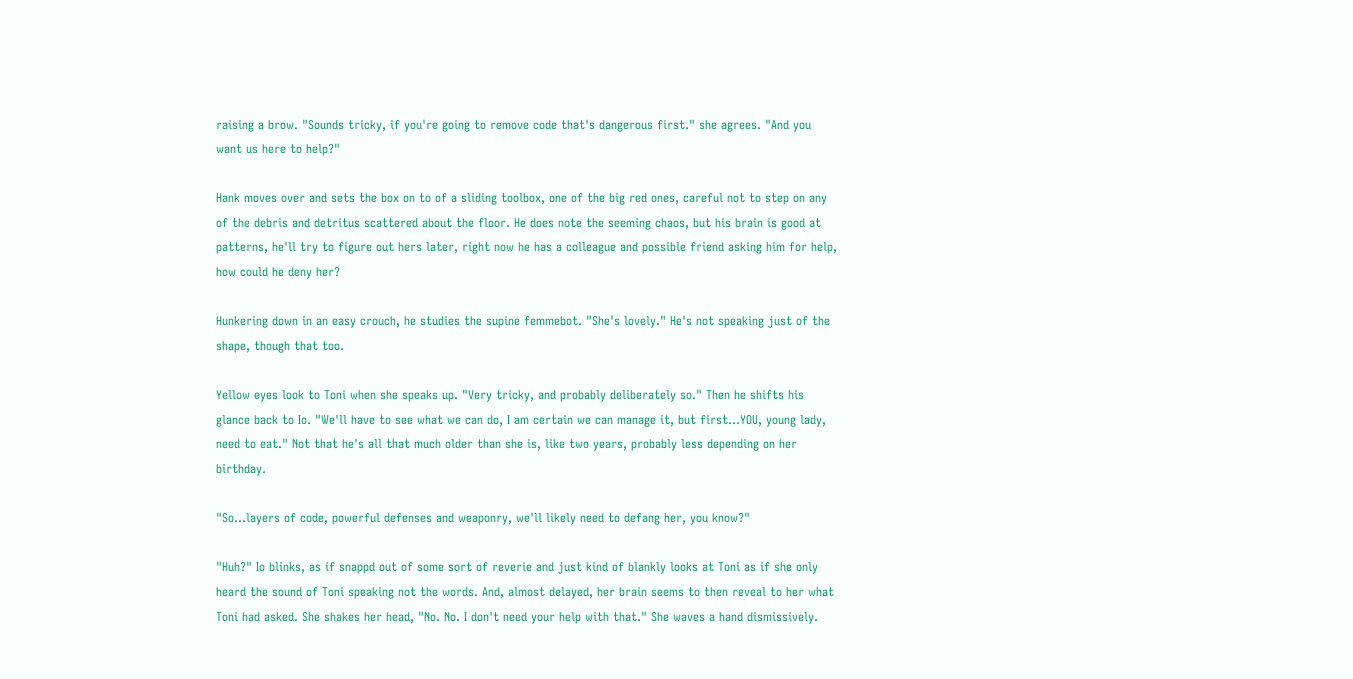raising a brow. "Sounds tricky, if you're going to remove code that's dangerous first." she agrees. "And you want us here to help?"

Hank moves over and sets the box on to of a sliding toolbox, one of the big red ones, careful not to step on any of the debris and detritus scattered about the floor. He does note the seeming chaos, but his brain is good at patterns, he'll try to figure out hers later, right now he has a colleague and possible friend asking him for help, how could he deny her?

Hunkering down in an easy crouch, he studies the supine femmebot. "She's lovely." He's not speaking just of the shape, though that too.

Yellow eyes look to Toni when she speaks up. "Very tricky, and probably deliberately so." Then he shifts his glance back to Io. "We'll have to see what we can do, I am certain we can manage it, but first…YOU, young lady, need to eat." Not that he's all that much older than she is, like two years, probably less depending on her birthday.

"So…layers of code, powerful defenses and weaponry, we'll likely need to defang her, you know?"

"Huh?" Io blinks, as if snappd out of some sort of reverie and just kind of blankly looks at Toni as if she only heard the sound of Toni speaking not the words. And, almost delayed, her brain seems to then reveal to her what Toni had asked. She shakes her head, "No. No. I don't need your help with that." She waves a hand dismissively.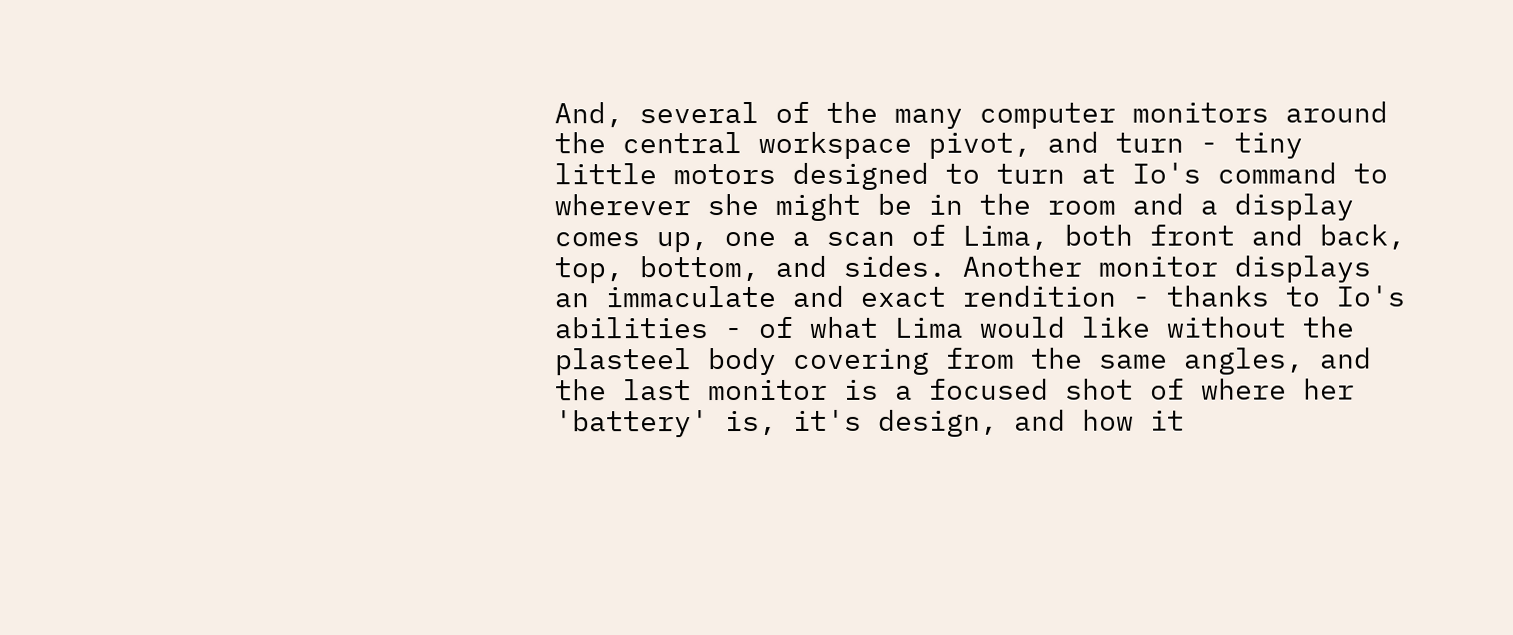And, several of the many computer monitors around the central workspace pivot, and turn - tiny little motors designed to turn at Io's command to wherever she might be in the room and a display comes up, one a scan of Lima, both front and back, top, bottom, and sides. Another monitor displays an immaculate and exact rendition - thanks to Io's abilities - of what Lima would like without the plasteel body covering from the same angles, and the last monitor is a focused shot of where her 'battery' is, it's design, and how it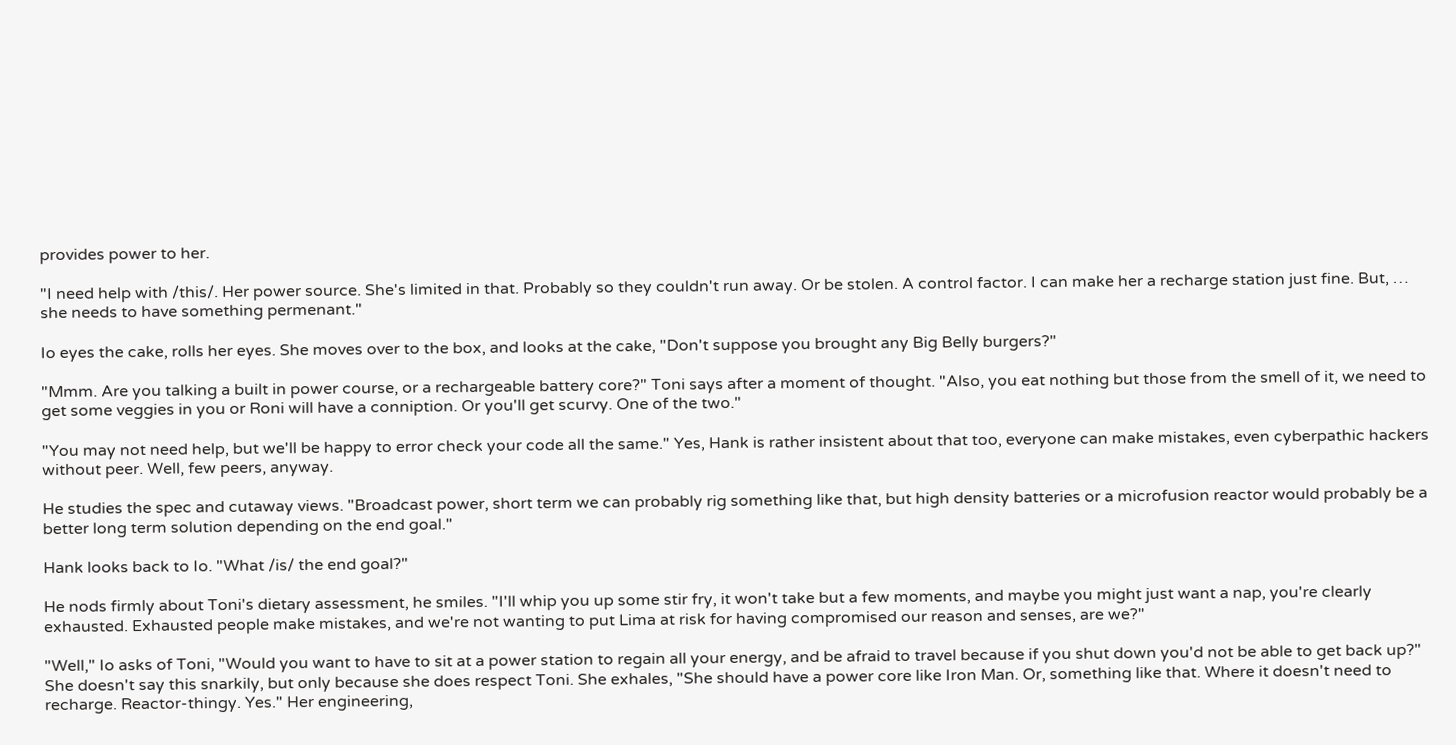provides power to her.

"I need help with /this/. Her power source. She's limited in that. Probably so they couldn't run away. Or be stolen. A control factor. I can make her a recharge station just fine. But, … she needs to have something permenant."

Io eyes the cake, rolls her eyes. She moves over to the box, and looks at the cake, "Don't suppose you brought any Big Belly burgers?"

"Mmm. Are you talking a built in power course, or a rechargeable battery core?" Toni says after a moment of thought. "Also, you eat nothing but those from the smell of it, we need to get some veggies in you or Roni will have a conniption. Or you'll get scurvy. One of the two."

"You may not need help, but we'll be happy to error check your code all the same." Yes, Hank is rather insistent about that too, everyone can make mistakes, even cyberpathic hackers without peer. Well, few peers, anyway.

He studies the spec and cutaway views. "Broadcast power, short term we can probably rig something like that, but high density batteries or a microfusion reactor would probably be a better long term solution depending on the end goal."

Hank looks back to Io. "What /is/ the end goal?"

He nods firmly about Toni's dietary assessment, he smiles. "I'll whip you up some stir fry, it won't take but a few moments, and maybe you might just want a nap, you're clearly exhausted. Exhausted people make mistakes, and we're not wanting to put Lima at risk for having compromised our reason and senses, are we?"

"Well," Io asks of Toni, "Would you want to have to sit at a power station to regain all your energy, and be afraid to travel because if you shut down you'd not be able to get back up?" She doesn't say this snarkily, but only because she does respect Toni. She exhales, "She should have a power core like Iron Man. Or, something like that. Where it doesn't need to recharge. Reactor-thingy. Yes." Her engineering,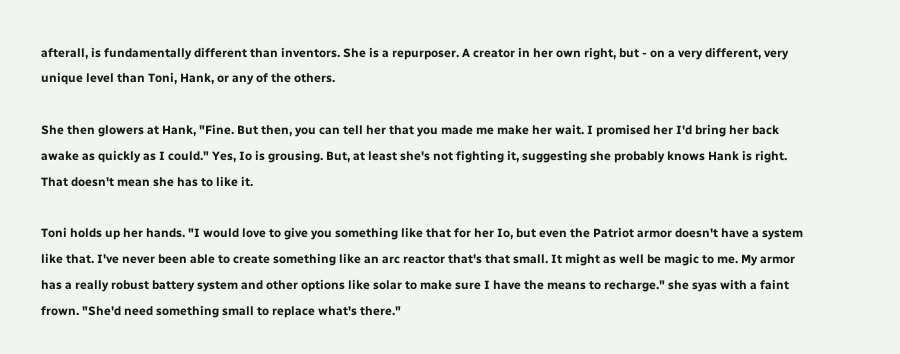afterall, is fundamentally different than inventors. She is a repurposer. A creator in her own right, but - on a very different, very unique level than Toni, Hank, or any of the others.

She then glowers at Hank, "Fine. But then, you can tell her that you made me make her wait. I promised her I'd bring her back awake as quickly as I could." Yes, Io is grousing. But, at least she's not fighting it, suggesting she probably knows Hank is right. That doesn't mean she has to like it.

Toni holds up her hands. "I would love to give you something like that for her Io, but even the Patriot armor doesn't have a system like that. I've never been able to create something like an arc reactor that's that small. It might as well be magic to me. My armor has a really robust battery system and other options like solar to make sure I have the means to recharge." she syas with a faint frown. "She'd need something small to replace what's there."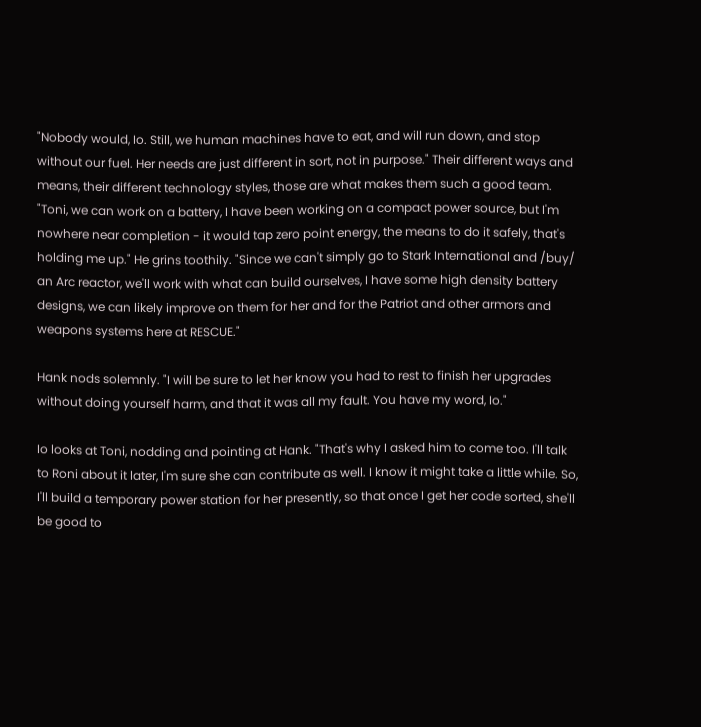"Nobody would, Io. Still, we human machines have to eat, and will run down, and stop without our fuel. Her needs are just different in sort, not in purpose." Their different ways and means, their different technology styles, those are what makes them such a good team. "Toni, we can work on a battery, I have been working on a compact power source, but I'm nowhere near completion - it would tap zero point energy, the means to do it safely, that's holding me up." He grins toothily. "Since we can't simply go to Stark International and /buy/ an Arc reactor, we'll work with what can build ourselves, I have some high density battery designs, we can likely improve on them for her and for the Patriot and other armors and weapons systems here at RESCUE."

Hank nods solemnly. "I will be sure to let her know you had to rest to finish her upgrades without doing yourself harm, and that it was all my fault. You have my word, Io."

Io looks at Toni, nodding and pointing at Hank. "That's why I asked him to come too. I'll talk to Roni about it later, I'm sure she can contribute as well. I know it might take a little while. So, I'll build a temporary power station for her presently, so that once I get her code sorted, she'll be good to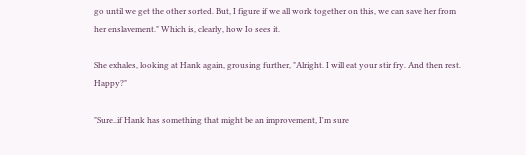go until we get the other sorted. But, I figure if we all work together on this, we can save her from her enslavement." Which is, clearly, how Io sees it.

She exhales, looking at Hank again, grousing further, "Alright. I will eat your stir fry. And then rest. Happy?"

"Sure..if Hank has something that might be an improvement, I'm sure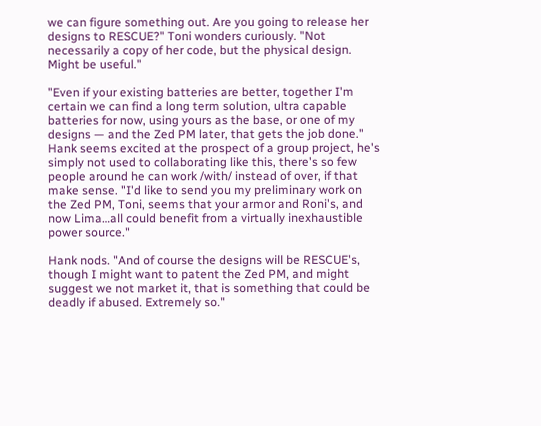we can figure something out. Are you going to release her designs to RESCUE?" Toni wonders curiously. "Not necessarily a copy of her code, but the physical design. Might be useful."

"Even if your existing batteries are better, together I'm certain we can find a long term solution, ultra capable batteries for now, using yours as the base, or one of my designs — and the Zed PM later, that gets the job done." Hank seems excited at the prospect of a group project, he's simply not used to collaborating like this, there's so few people around he can work /with/ instead of over, if that make sense. "I'd like to send you my preliminary work on the Zed PM, Toni, seems that your armor and Roni's, and now Lima…all could benefit from a virtually inexhaustible power source."

Hank nods. "And of course the designs will be RESCUE's, though I might want to patent the Zed PM, and might suggest we not market it, that is something that could be deadly if abused. Extremely so."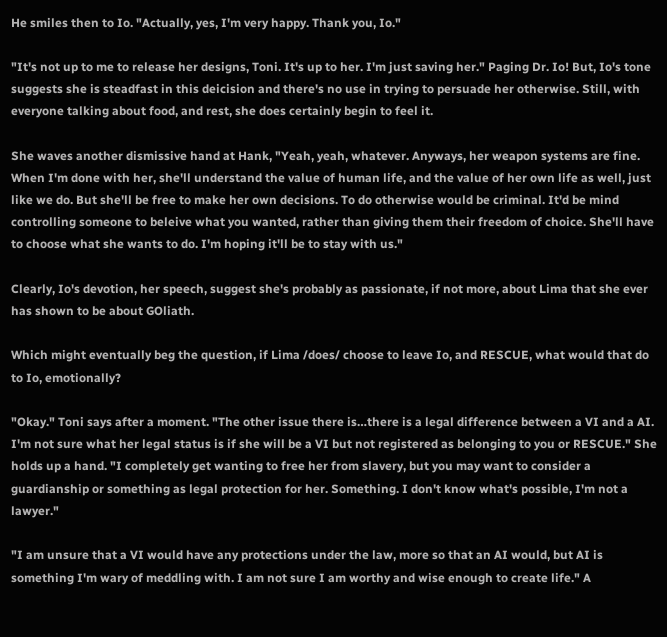He smiles then to Io. "Actually, yes, I'm very happy. Thank you, Io."

"It's not up to me to release her designs, Toni. It's up to her. I'm just saving her." Paging Dr. Io! But, Io's tone suggests she is steadfast in this deicision and there's no use in trying to persuade her otherwise. Still, with everyone talking about food, and rest, she does certainly begin to feel it.

She waves another dismissive hand at Hank, "Yeah, yeah, whatever. Anyways, her weapon systems are fine. When I'm done with her, she'll understand the value of human life, and the value of her own life as well, just like we do. But she'll be free to make her own decisions. To do otherwise would be criminal. It'd be mind controlling someone to beleive what you wanted, rather than giving them their freedom of choice. She'll have to choose what she wants to do. I'm hoping it'll be to stay with us."

Clearly, Io's devotion, her speech, suggest she's probably as passionate, if not more, about Lima that she ever has shown to be about GOliath.

Which might eventually beg the question, if Lima /does/ choose to leave Io, and RESCUE, what would that do to Io, emotionally?

"Okay." Toni says after a moment. "The other issue there is…there is a legal difference between a VI and a AI. I'm not sure what her legal status is if she will be a VI but not registered as belonging to you or RESCUE." She holds up a hand. "I completely get wanting to free her from slavery, but you may want to consider a guardianship or something as legal protection for her. Something. I don't know what's possible, I'm not a lawyer."

"I am unsure that a VI would have any protections under the law, more so that an AI would, but AI is something I'm wary of meddling with. I am not sure I am worthy and wise enough to create life." A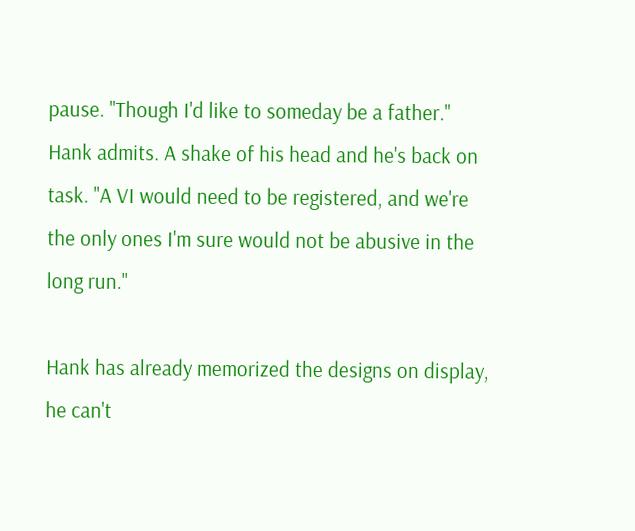pause. "Though I'd like to someday be a father." Hank admits. A shake of his head and he's back on task. "A VI would need to be registered, and we're the only ones I'm sure would not be abusive in the long run."

Hank has already memorized the designs on display, he can't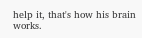help it, that's how his brain works.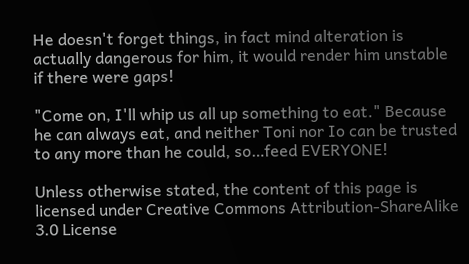He doesn't forget things, in fact mind alteration is actually dangerous for him, it would render him unstable if there were gaps!

"Come on, I'll whip us all up something to eat." Because he can always eat, and neither Toni nor Io can be trusted to any more than he could, so…feed EVERYONE!

Unless otherwise stated, the content of this page is licensed under Creative Commons Attribution-ShareAlike 3.0 License